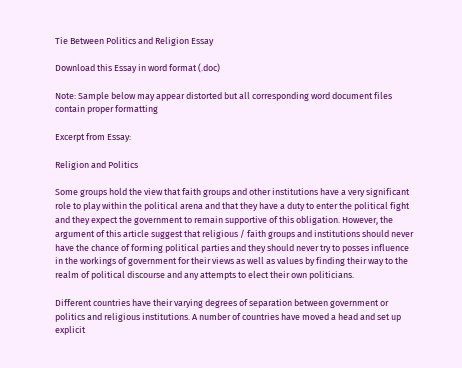Tie Between Politics and Religion Essay

Download this Essay in word format (.doc)

Note: Sample below may appear distorted but all corresponding word document files contain proper formatting

Excerpt from Essay:

Religion and Politics

Some groups hold the view that faith groups and other institutions have a very significant role to play within the political arena and that they have a duty to enter the political fight and they expect the government to remain supportive of this obligation. However, the argument of this article suggest that religious / faith groups and institutions should never have the chance of forming political parties and they should never try to posses influence in the workings of government for their views as well as values by finding their way to the realm of political discourse and any attempts to elect their own politicians.

Different countries have their varying degrees of separation between government or politics and religious institutions. A number of countries have moved a head and set up explicit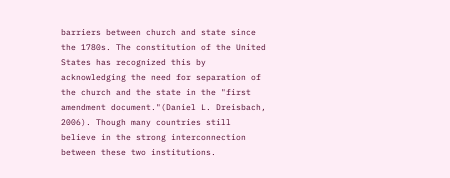barriers between church and state since the 1780s. The constitution of the United States has recognized this by acknowledging the need for separation of the church and the state in the "first amendment document."(Daniel L. Dreisbach, 2006). Though many countries still believe in the strong interconnection between these two institutions.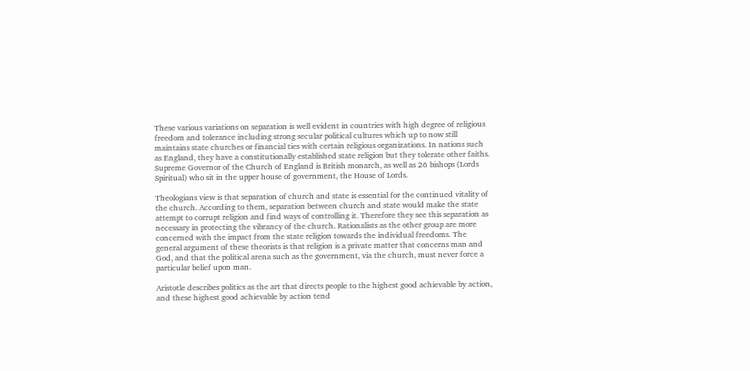These various variations on separation is well evident in countries with high degree of religious freedom and tolerance including strong secular political cultures which up to now still maintains state churches or financial ties with certain religious organizations. In nations such as England, they have a constitutionally established state religion but they tolerate other faiths. Supreme Governor of the Church of England is British monarch, as well as 26 bishops (Lords Spiritual) who sit in the upper house of government, the House of Lords.

Theologians view is that separation of church and state is essential for the continued vitality of the church. According to them, separation between church and state would make the state attempt to corrupt religion and find ways of controlling it. Therefore they see this separation as necessary in protecting the vibrancy of the church. Rationalists as the other group are more concerned with the impact from the state religion towards the individual freedoms. The general argument of these theorists is that religion is a private matter that concerns man and God, and that the political arena such as the government, via the church, must never force a particular belief upon man.

Aristotle describes politics as the art that directs people to the highest good achievable by action, and these highest good achievable by action tend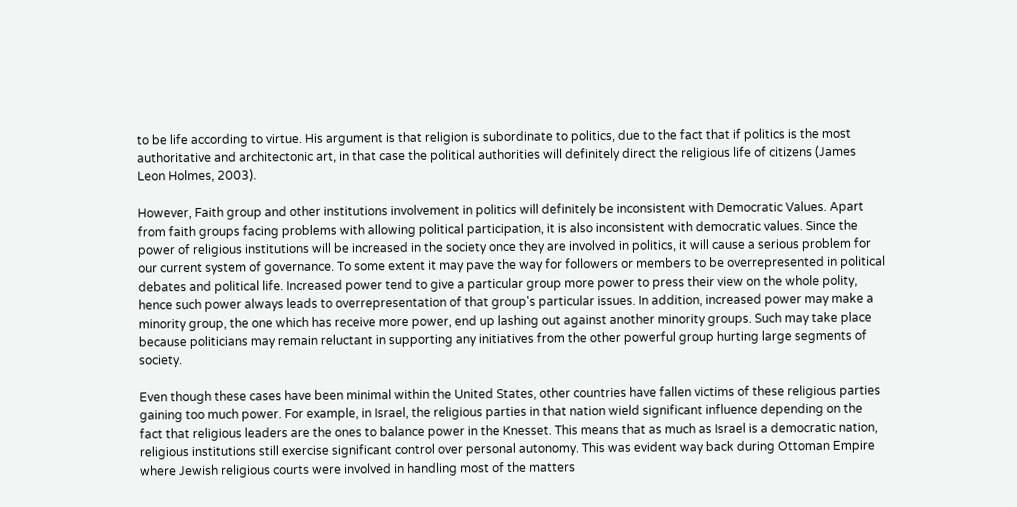to be life according to virtue. His argument is that religion is subordinate to politics, due to the fact that if politics is the most authoritative and architectonic art, in that case the political authorities will definitely direct the religious life of citizens (James Leon Holmes, 2003).

However, Faith group and other institutions involvement in politics will definitely be inconsistent with Democratic Values. Apart from faith groups facing problems with allowing political participation, it is also inconsistent with democratic values. Since the power of religious institutions will be increased in the society once they are involved in politics, it will cause a serious problem for our current system of governance. To some extent it may pave the way for followers or members to be overrepresented in political debates and political life. Increased power tend to give a particular group more power to press their view on the whole polity, hence such power always leads to overrepresentation of that group's particular issues. In addition, increased power may make a minority group, the one which has receive more power, end up lashing out against another minority groups. Such may take place because politicians may remain reluctant in supporting any initiatives from the other powerful group hurting large segments of society.

Even though these cases have been minimal within the United States, other countries have fallen victims of these religious parties gaining too much power. For example, in Israel, the religious parties in that nation wield significant influence depending on the fact that religious leaders are the ones to balance power in the Knesset. This means that as much as Israel is a democratic nation, religious institutions still exercise significant control over personal autonomy. This was evident way back during Ottoman Empire where Jewish religious courts were involved in handling most of the matters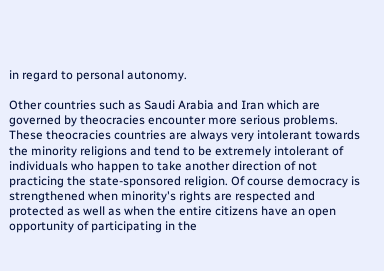in regard to personal autonomy.

Other countries such as Saudi Arabia and Iran which are governed by theocracies encounter more serious problems. These theocracies countries are always very intolerant towards the minority religions and tend to be extremely intolerant of individuals who happen to take another direction of not practicing the state-sponsored religion. Of course democracy is strengthened when minority's rights are respected and protected as well as when the entire citizens have an open opportunity of participating in the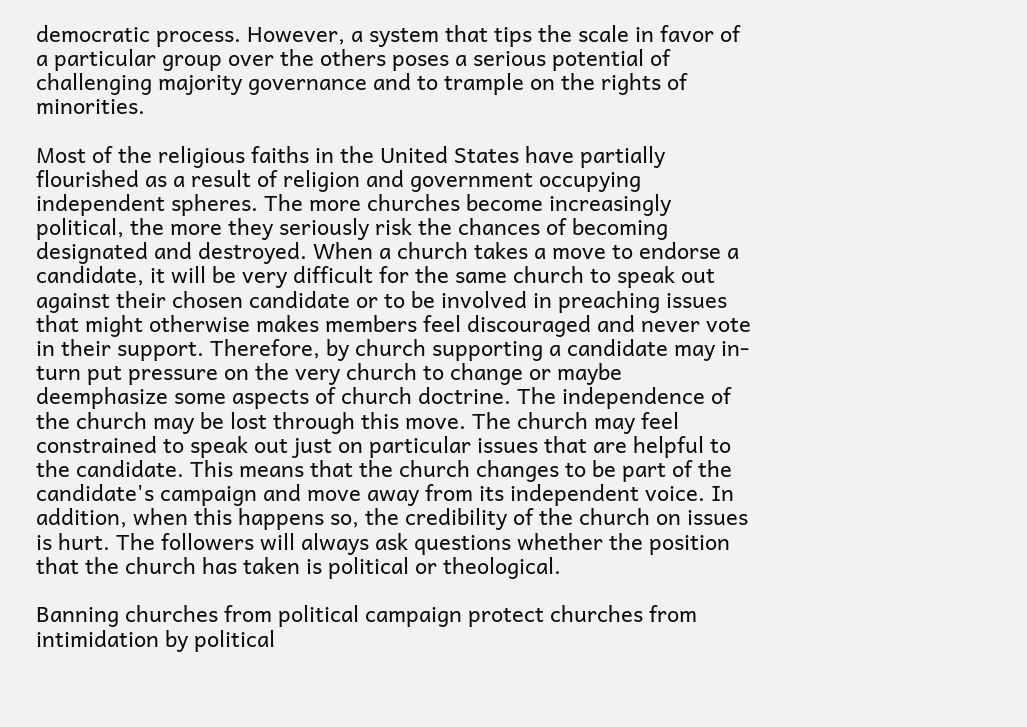democratic process. However, a system that tips the scale in favor of a particular group over the others poses a serious potential of challenging majority governance and to trample on the rights of minorities.

Most of the religious faiths in the United States have partially flourished as a result of religion and government occupying independent spheres. The more churches become increasingly political, the more they seriously risk the chances of becoming designated and destroyed. When a church takes a move to endorse a candidate, it will be very difficult for the same church to speak out against their chosen candidate or to be involved in preaching issues that might otherwise makes members feel discouraged and never vote in their support. Therefore, by church supporting a candidate may in-turn put pressure on the very church to change or maybe deemphasize some aspects of church doctrine. The independence of the church may be lost through this move. The church may feel constrained to speak out just on particular issues that are helpful to the candidate. This means that the church changes to be part of the candidate's campaign and move away from its independent voice. In addition, when this happens so, the credibility of the church on issues is hurt. The followers will always ask questions whether the position that the church has taken is political or theological.

Banning churches from political campaign protect churches from intimidation by political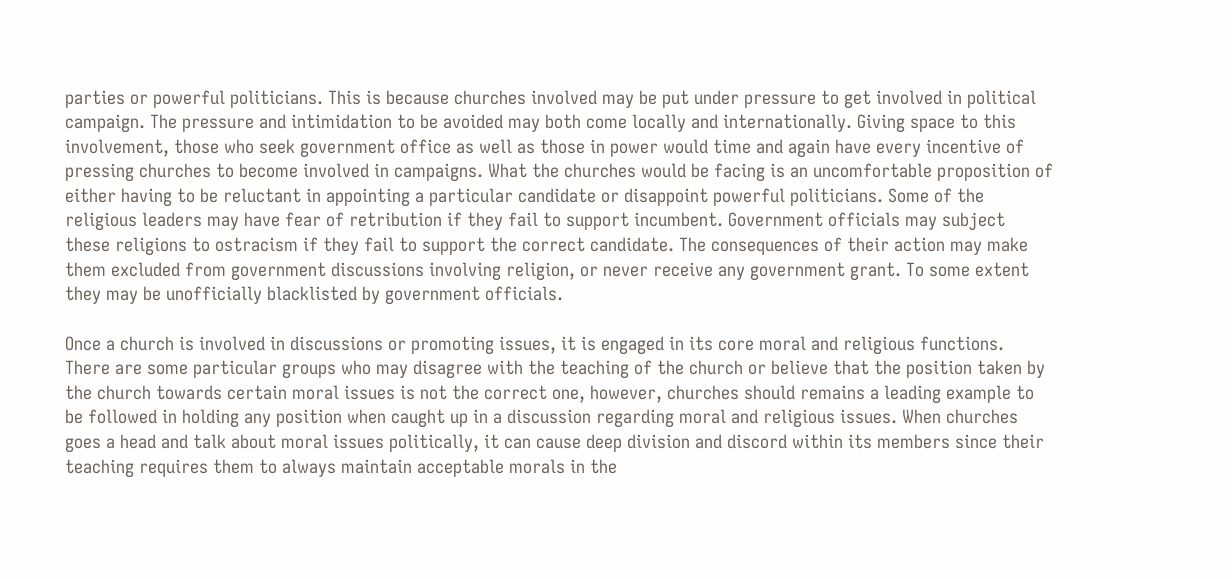parties or powerful politicians. This is because churches involved may be put under pressure to get involved in political campaign. The pressure and intimidation to be avoided may both come locally and internationally. Giving space to this involvement, those who seek government office as well as those in power would time and again have every incentive of pressing churches to become involved in campaigns. What the churches would be facing is an uncomfortable proposition of either having to be reluctant in appointing a particular candidate or disappoint powerful politicians. Some of the religious leaders may have fear of retribution if they fail to support incumbent. Government officials may subject these religions to ostracism if they fail to support the correct candidate. The consequences of their action may make them excluded from government discussions involving religion, or never receive any government grant. To some extent they may be unofficially blacklisted by government officials.

Once a church is involved in discussions or promoting issues, it is engaged in its core moral and religious functions. There are some particular groups who may disagree with the teaching of the church or believe that the position taken by the church towards certain moral issues is not the correct one, however, churches should remains a leading example to be followed in holding any position when caught up in a discussion regarding moral and religious issues. When churches goes a head and talk about moral issues politically, it can cause deep division and discord within its members since their teaching requires them to always maintain acceptable morals in the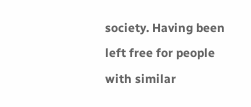society. Having been left free for people with similar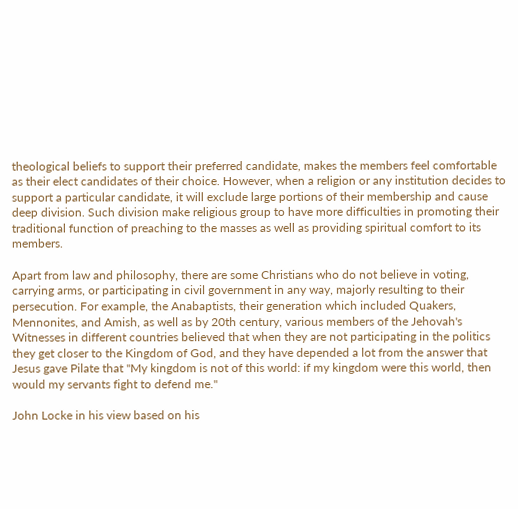theological beliefs to support their preferred candidate, makes the members feel comfortable as their elect candidates of their choice. However, when a religion or any institution decides to support a particular candidate, it will exclude large portions of their membership and cause deep division. Such division make religious group to have more difficulties in promoting their traditional function of preaching to the masses as well as providing spiritual comfort to its members.

Apart from law and philosophy, there are some Christians who do not believe in voting, carrying arms, or participating in civil government in any way, majorly resulting to their persecution. For example, the Anabaptists, their generation which included Quakers, Mennonites, and Amish, as well as by 20th century, various members of the Jehovah's Witnesses in different countries believed that when they are not participating in the politics they get closer to the Kingdom of God, and they have depended a lot from the answer that Jesus gave Pilate that "My kingdom is not of this world: if my kingdom were this world, then would my servants fight to defend me."

John Locke in his view based on his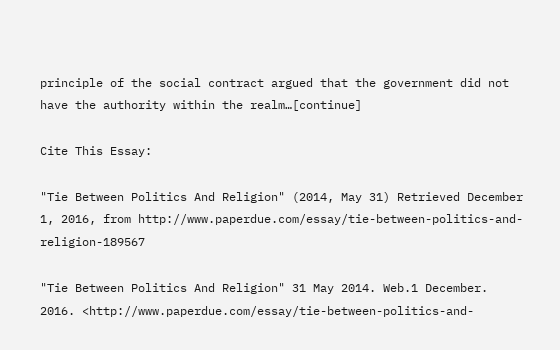principle of the social contract argued that the government did not have the authority within the realm…[continue]

Cite This Essay:

"Tie Between Politics And Religion" (2014, May 31) Retrieved December 1, 2016, from http://www.paperdue.com/essay/tie-between-politics-and-religion-189567

"Tie Between Politics And Religion" 31 May 2014. Web.1 December. 2016. <http://www.paperdue.com/essay/tie-between-politics-and-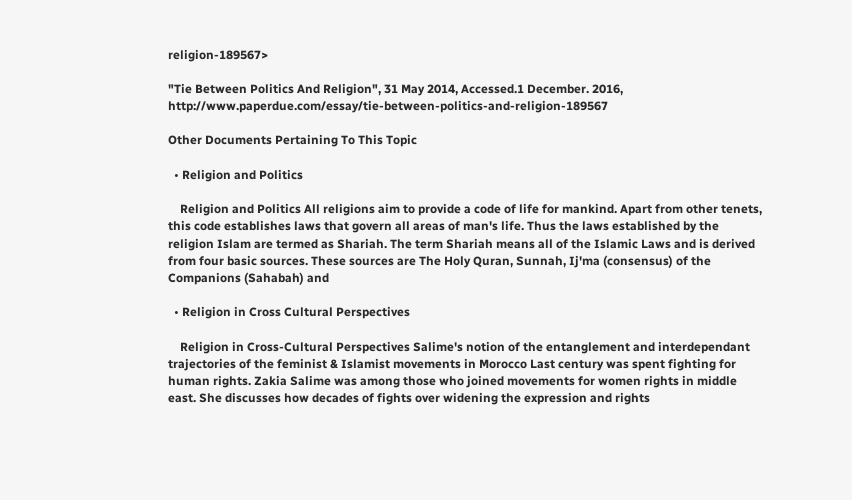religion-189567>

"Tie Between Politics And Religion", 31 May 2014, Accessed.1 December. 2016, http://www.paperdue.com/essay/tie-between-politics-and-religion-189567

Other Documents Pertaining To This Topic

  • Religion and Politics

    Religion and Politics All religions aim to provide a code of life for mankind. Apart from other tenets, this code establishes laws that govern all areas of man's life. Thus the laws established by the religion Islam are termed as Shariah. The term Shariah means all of the Islamic Laws and is derived from four basic sources. These sources are The Holy Quran, Sunnah, Ij'ma (consensus) of the Companions (Sahabah) and

  • Religion in Cross Cultural Perspectives

    Religion in Cross-Cultural Perspectives Salime's notion of the entanglement and interdependant trajectories of the feminist & Islamist movements in Morocco Last century was spent fighting for human rights. Zakia Salime was among those who joined movements for women rights in middle east. She discusses how decades of fights over widening the expression and rights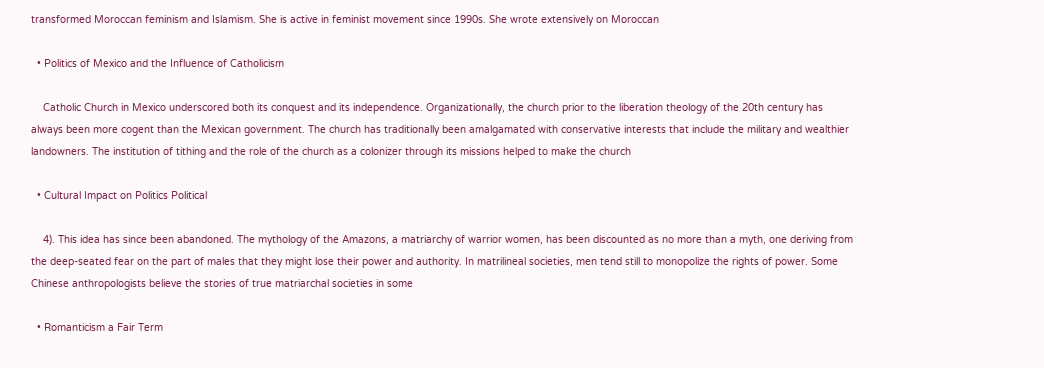transformed Moroccan feminism and Islamism. She is active in feminist movement since 1990s. She wrote extensively on Moroccan

  • Politics of Mexico and the Influence of Catholicism

    Catholic Church in Mexico underscored both its conquest and its independence. Organizationally, the church prior to the liberation theology of the 20th century has always been more cogent than the Mexican government. The church has traditionally been amalgamated with conservative interests that include the military and wealthier landowners. The institution of tithing and the role of the church as a colonizer through its missions helped to make the church

  • Cultural Impact on Politics Political

    4). This idea has since been abandoned. The mythology of the Amazons, a matriarchy of warrior women, has been discounted as no more than a myth, one deriving from the deep-seated fear on the part of males that they might lose their power and authority. In matrilineal societies, men tend still to monopolize the rights of power. Some Chinese anthropologists believe the stories of true matriarchal societies in some

  • Romanticism a Fair Term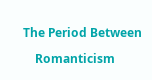The Period Between

    Romanticism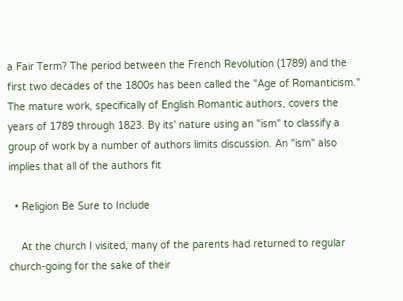a Fair Term? The period between the French Revolution (1789) and the first two decades of the 1800s has been called the "Age of Romanticism." The mature work, specifically of English Romantic authors, covers the years of 1789 through 1823. By its' nature using an "ism" to classify a group of work by a number of authors limits discussion. An "ism" also implies that all of the authors fit

  • Religion Be Sure to Include

    At the church I visited, many of the parents had returned to regular church-going for the sake of their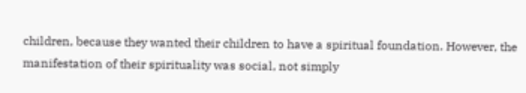children, because they wanted their children to have a spiritual foundation. However, the manifestation of their spirituality was social, not simply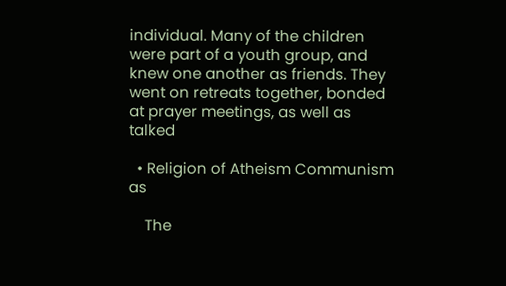individual. Many of the children were part of a youth group, and knew one another as friends. They went on retreats together, bonded at prayer meetings, as well as talked

  • Religion of Atheism Communism as

    The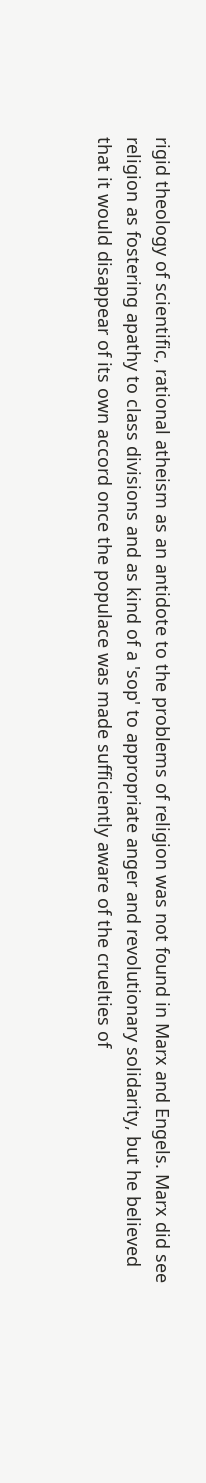rigid theology of scientific, rational atheism as an antidote to the problems of religion was not found in Marx and Engels. Marx did see religion as fostering apathy to class divisions and as kind of a 'sop' to appropriate anger and revolutionary solidarity, but he believed that it would disappear of its own accord once the populace was made sufficiently aware of the cruelties of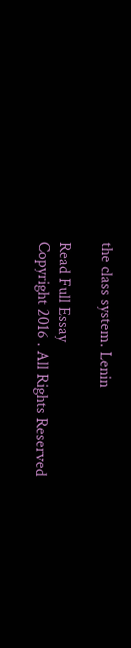the class system. Lenin

Read Full Essay
Copyright 2016 . All Rights Reserved